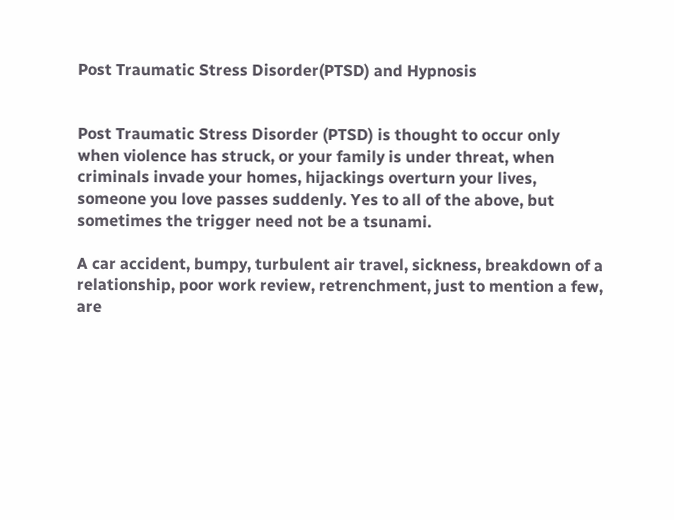Post Traumatic Stress Disorder(PTSD) and Hypnosis


Post Traumatic Stress Disorder (PTSD) is thought to occur only when violence has struck, or your family is under threat, when criminals invade your homes, hijackings overturn your lives, someone you love passes suddenly. Yes to all of the above, but sometimes the trigger need not be a tsunami.

A car accident, bumpy, turbulent air travel, sickness, breakdown of a relationship, poor work review, retrenchment, just to mention a few, are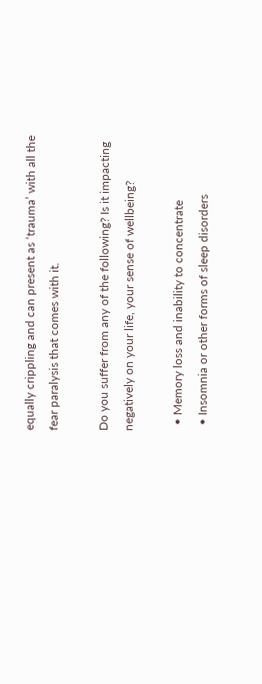equally crippling and can present as ‘trauma’ with all the fear paralysis that comes with it.

Do you suffer from any of the following? Is it impacting negatively on your life, your sense of wellbeing?

  • Memory loss and inability to concentrate
  • Insomnia or other forms of sleep disorders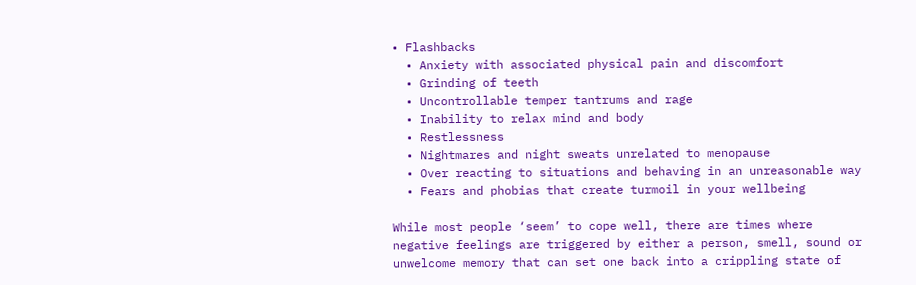• Flashbacks
  • Anxiety with associated physical pain and discomfort
  • Grinding of teeth
  • Uncontrollable temper tantrums and rage
  • Inability to relax mind and body
  • Restlessness
  • Nightmares and night sweats unrelated to menopause
  • Over reacting to situations and behaving in an unreasonable way
  • Fears and phobias that create turmoil in your wellbeing

While most people ‘seem’ to cope well, there are times where negative feelings are triggered by either a person, smell, sound or unwelcome memory that can set one back into a crippling state of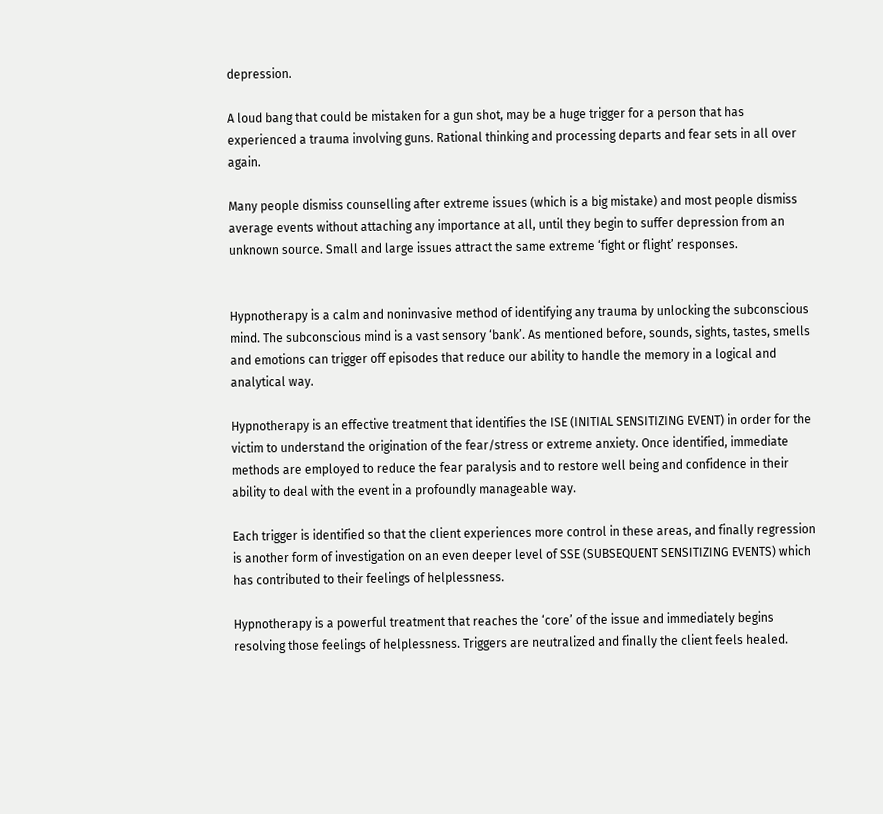depression.

A loud bang that could be mistaken for a gun shot, may be a huge trigger for a person that has experienced a trauma involving guns. Rational thinking and processing departs and fear sets in all over again.

Many people dismiss counselling after extreme issues (which is a big mistake) and most people dismiss average events without attaching any importance at all, until they begin to suffer depression from an unknown source. Small and large issues attract the same extreme ‘fight or flight’ responses.


Hypnotherapy is a calm and noninvasive method of identifying any trauma by unlocking the subconscious mind. The subconscious mind is a vast sensory ‘bank’. As mentioned before, sounds, sights, tastes, smells and emotions can trigger off episodes that reduce our ability to handle the memory in a logical and analytical way.

Hypnotherapy is an effective treatment that identifies the ISE (INITIAL SENSITIZING EVENT) in order for the victim to understand the origination of the fear/stress or extreme anxiety. Once identified, immediate methods are employed to reduce the fear paralysis and to restore well being and confidence in their ability to deal with the event in a profoundly manageable way.

Each trigger is identified so that the client experiences more control in these areas, and finally regression is another form of investigation on an even deeper level of SSE (SUBSEQUENT SENSITIZING EVENTS) which has contributed to their feelings of helplessness.

Hypnotherapy is a powerful treatment that reaches the ‘core’ of the issue and immediately begins resolving those feelings of helplessness. Triggers are neutralized and finally the client feels healed.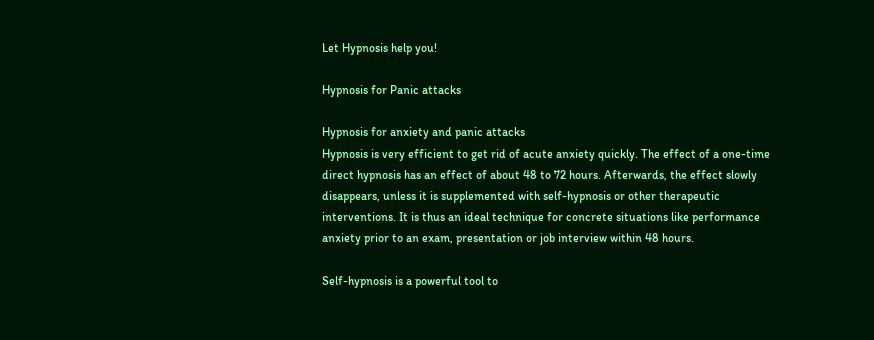Let Hypnosis help you!

Hypnosis for Panic attacks

Hypnosis for anxiety and panic attacks
Hypnosis is very efficient to get rid of acute anxiety quickly. The effect of a one-time direct hypnosis has an effect of about 48 to 72 hours. Afterwards, the effect slowly disappears, unless it is supplemented with self-hypnosis or other therapeutic interventions. It is thus an ideal technique for concrete situations like performance anxiety prior to an exam, presentation or job interview within 48 hours.

Self-hypnosis is a powerful tool to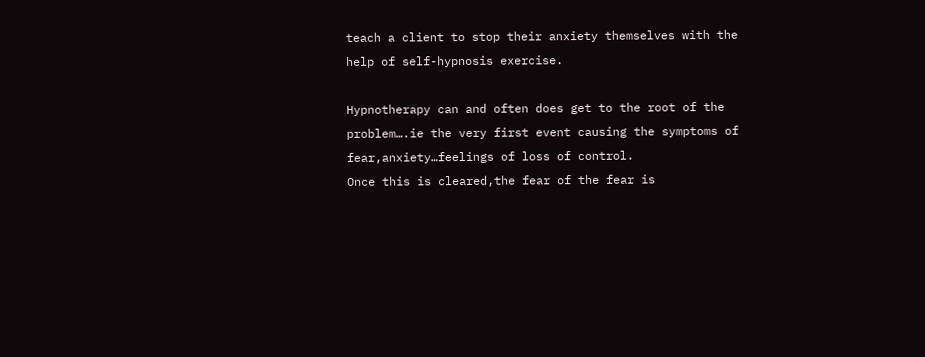teach a client to stop their anxiety themselves with the help of self-hypnosis exercise.

Hypnotherapy can and often does get to the root of the problem….ie the very first event causing the symptoms of fear,anxiety…feelings of loss of control.
Once this is cleared,the fear of the fear is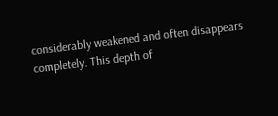considerably weakened and often disappears completely. This depth of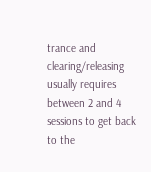trance and clearing/releasing usually requires between 2 and 4 sessions to get back to the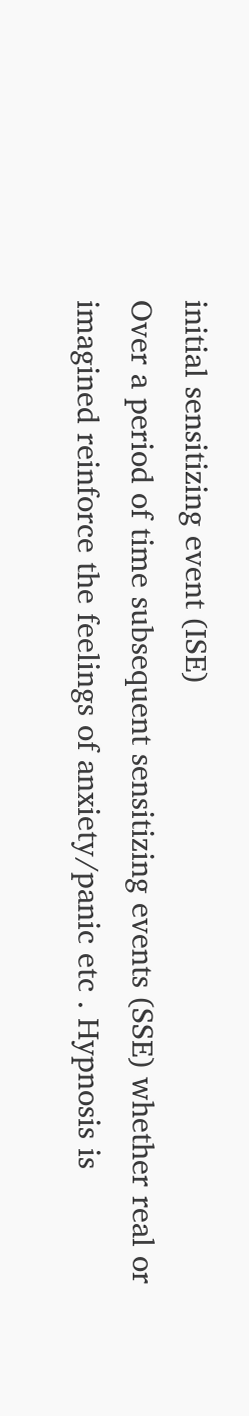initial sensitizing event (ISE)
Over a period of time subsequent sensitizing events (SSE) whether real or imagined reinforce the feelings of anxiety/panic etc . Hypnosis is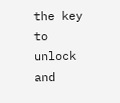the key to unlock and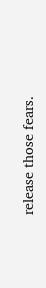release those fears.